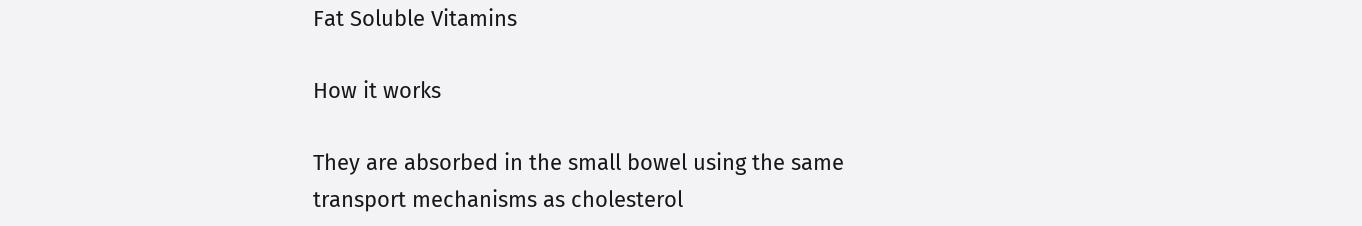Fat Soluble Vitamins

How it works

They are absorbed in the small bowel using the same transport mechanisms as cholesterol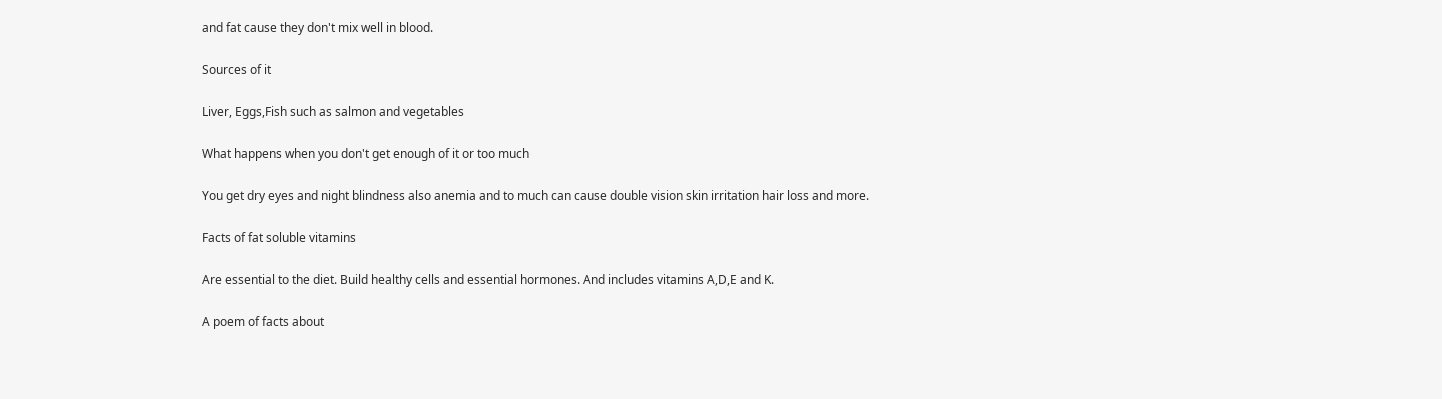and fat cause they don't mix well in blood.

Sources of it

Liver, Eggs,Fish such as salmon and vegetables

What happens when you don't get enough of it or too much

You get dry eyes and night blindness also anemia and to much can cause double vision skin irritation hair loss and more.

Facts of fat soluble vitamins

Are essential to the diet. Build healthy cells and essential hormones. And includes vitamins A,D,E and K.

A poem of facts about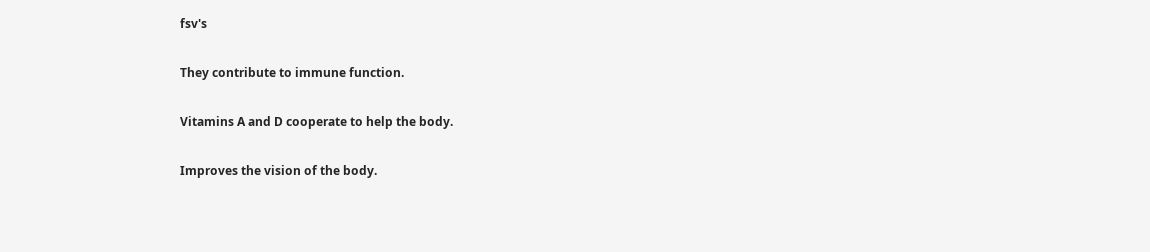fsv's

They contribute to immune function.

Vitamins A and D cooperate to help the body.

Improves the vision of the body.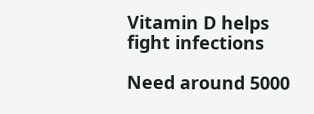Vitamin D helps fight infections

Need around 5000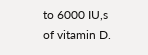to 6000 IU,s of vitamin D.